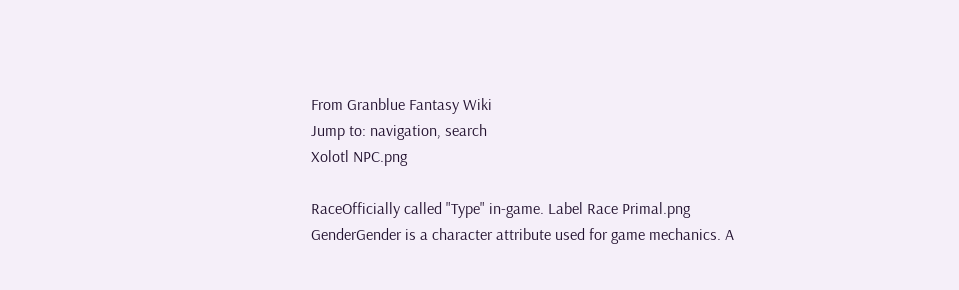From Granblue Fantasy Wiki
Jump to: navigation, search
Xolotl NPC.png

RaceOfficially called "Type" in-game. Label Race Primal.png
GenderGender is a character attribute used for game mechanics. A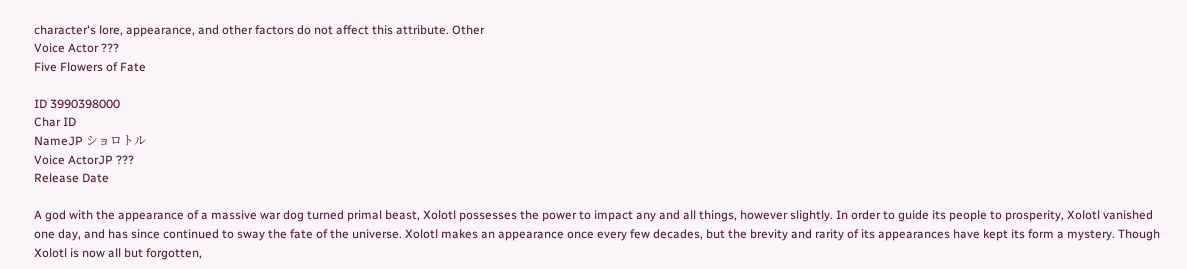character's lore, appearance, and other factors do not affect this attribute. Other
Voice Actor ???
Five Flowers of Fate

ID 3990398000
Char ID
NameJP ショロトル
Voice ActorJP ???
Release Date

A god with the appearance of a massive war dog turned primal beast, Xolotl possesses the power to impact any and all things, however slightly. In order to guide its people to prosperity, Xolotl vanished one day, and has since continued to sway the fate of the universe. Xolotl makes an appearance once every few decades, but the brevity and rarity of its appearances have kept its form a mystery. Though Xolotl is now all but forgotten,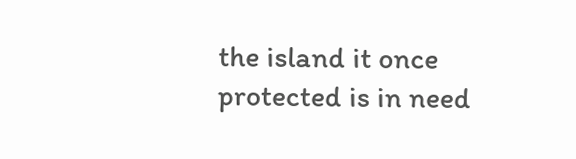the island it once protected is in need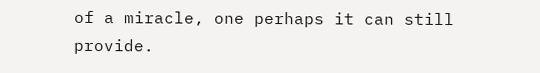of a miracle, one perhaps it can still provide.